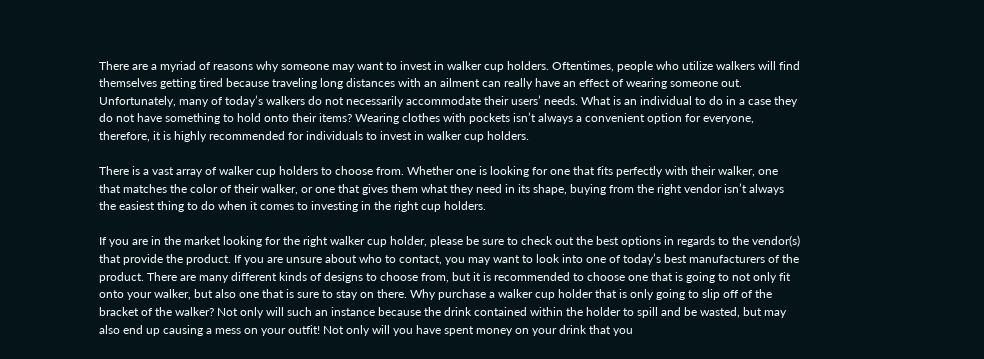There are a myriad of reasons why someone may want to invest in walker cup holders. Oftentimes, people who utilize walkers will find themselves getting tired because traveling long distances with an ailment can really have an effect of wearing someone out. Unfortunately, many of today’s walkers do not necessarily accommodate their users’ needs. What is an individual to do in a case they do not have something to hold onto their items? Wearing clothes with pockets isn’t always a convenient option for everyone, therefore, it is highly recommended for individuals to invest in walker cup holders.

There is a vast array of walker cup holders to choose from. Whether one is looking for one that fits perfectly with their walker, one that matches the color of their walker, or one that gives them what they need in its shape, buying from the right vendor isn’t always the easiest thing to do when it comes to investing in the right cup holders.

If you are in the market looking for the right walker cup holder, please be sure to check out the best options in regards to the vendor(s) that provide the product. If you are unsure about who to contact, you may want to look into one of today’s best manufacturers of the product. There are many different kinds of designs to choose from, but it is recommended to choose one that is going to not only fit onto your walker, but also one that is sure to stay on there. Why purchase a walker cup holder that is only going to slip off of the bracket of the walker? Not only will such an instance because the drink contained within the holder to spill and be wasted, but may also end up causing a mess on your outfit! Not only will you have spent money on your drink that you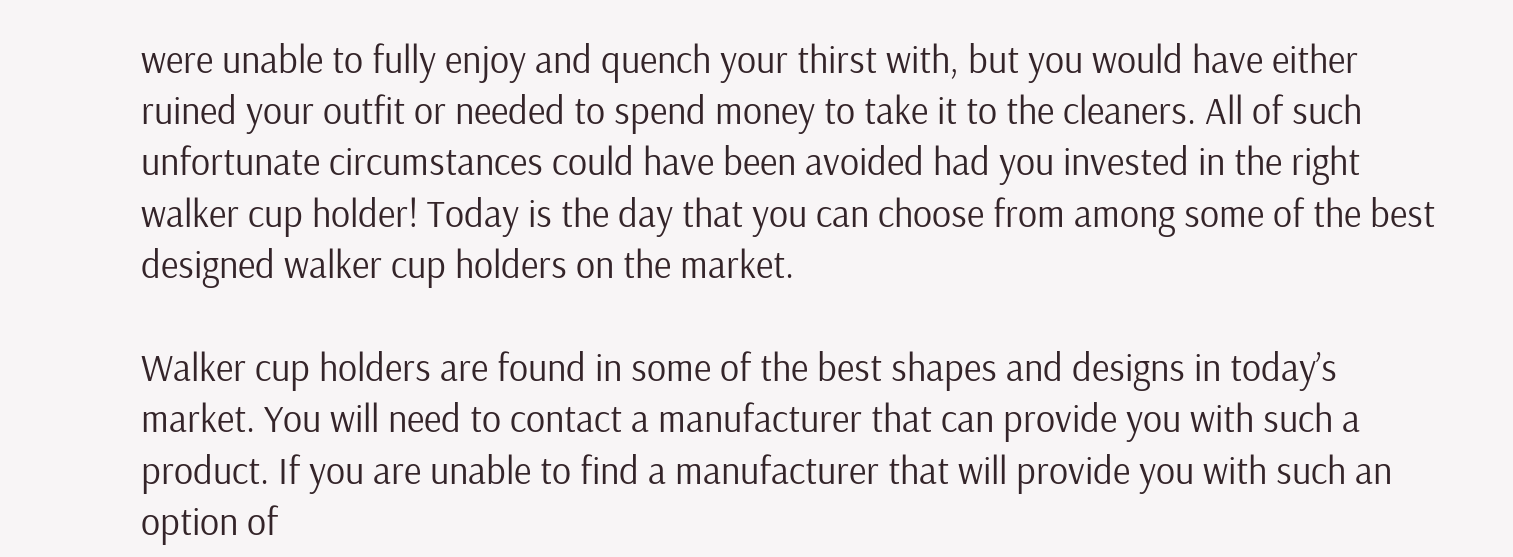were unable to fully enjoy and quench your thirst with, but you would have either ruined your outfit or needed to spend money to take it to the cleaners. All of such unfortunate circumstances could have been avoided had you invested in the right walker cup holder! Today is the day that you can choose from among some of the best designed walker cup holders on the market.

Walker cup holders are found in some of the best shapes and designs in today’s market. You will need to contact a manufacturer that can provide you with such a product. If you are unable to find a manufacturer that will provide you with such an option of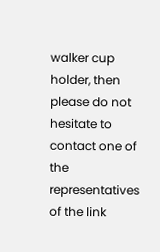walker cup holder, then please do not hesitate to contact one of the representatives of the link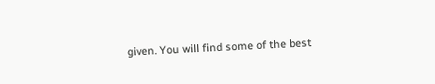given. You will find some of the best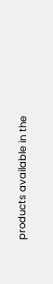products available in the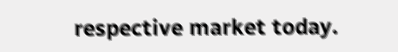respective market today.